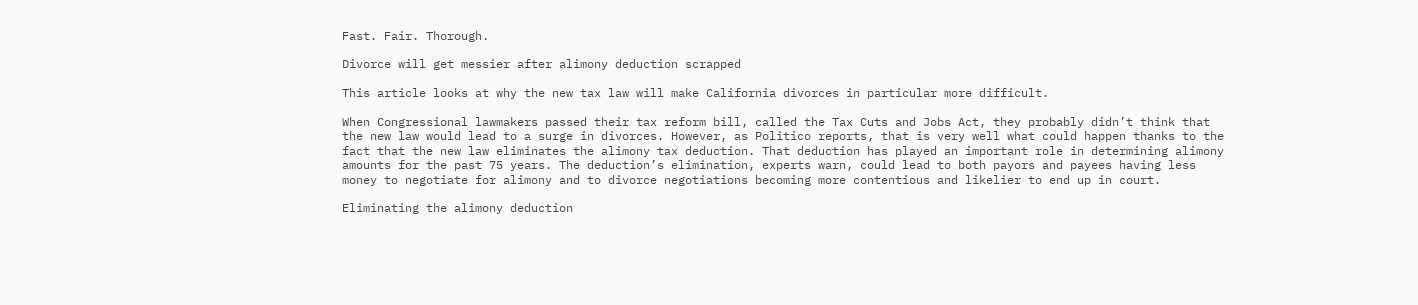Fast. Fair. Thorough.

Divorce will get messier after alimony deduction scrapped

This article looks at why the new tax law will make California divorces in particular more difficult.

When Congressional lawmakers passed their tax reform bill, called the Tax Cuts and Jobs Act, they probably didn’t think that the new law would lead to a surge in divorces. However, as Politico reports, that is very well what could happen thanks to the fact that the new law eliminates the alimony tax deduction. That deduction has played an important role in determining alimony amounts for the past 75 years. The deduction’s elimination, experts warn, could lead to both payors and payees having less money to negotiate for alimony and to divorce negotiations becoming more contentious and likelier to end up in court.

Eliminating the alimony deduction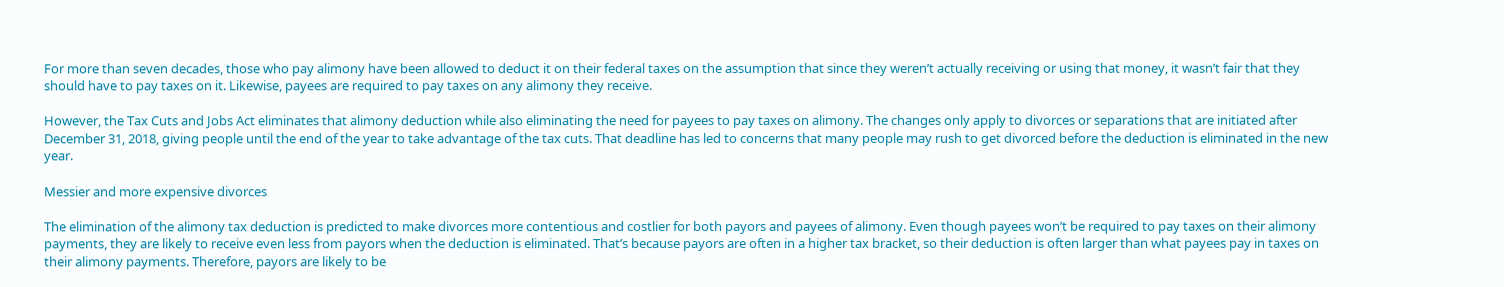For more than seven decades, those who pay alimony have been allowed to deduct it on their federal taxes on the assumption that since they weren’t actually receiving or using that money, it wasn’t fair that they should have to pay taxes on it. Likewise, payees are required to pay taxes on any alimony they receive.

However, the Tax Cuts and Jobs Act eliminates that alimony deduction while also eliminating the need for payees to pay taxes on alimony. The changes only apply to divorces or separations that are initiated after December 31, 2018, giving people until the end of the year to take advantage of the tax cuts. That deadline has led to concerns that many people may rush to get divorced before the deduction is eliminated in the new year.

Messier and more expensive divorces

The elimination of the alimony tax deduction is predicted to make divorces more contentious and costlier for both payors and payees of alimony. Even though payees won’t be required to pay taxes on their alimony payments, they are likely to receive even less from payors when the deduction is eliminated. That’s because payors are often in a higher tax bracket, so their deduction is often larger than what payees pay in taxes on their alimony payments. Therefore, payors are likely to be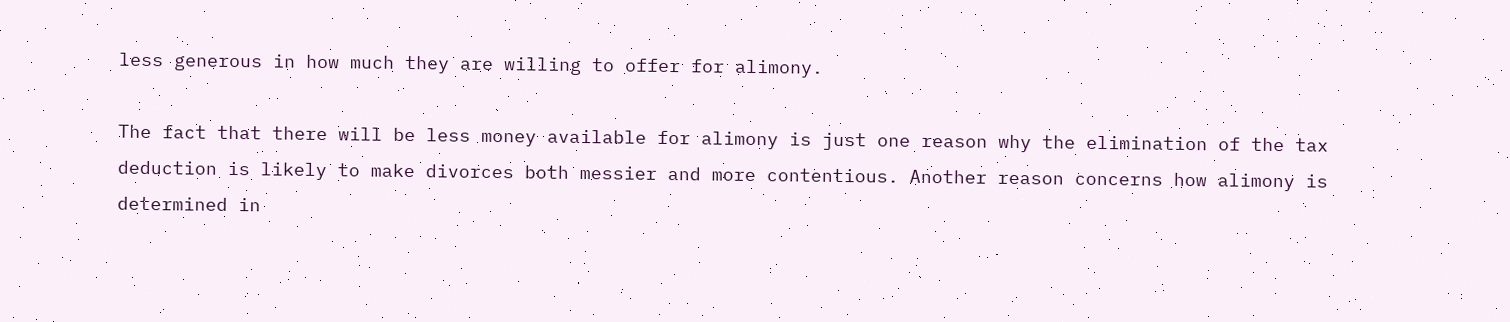less generous in how much they are willing to offer for alimony.

The fact that there will be less money available for alimony is just one reason why the elimination of the tax deduction is likely to make divorces both messier and more contentious. Another reason concerns how alimony is determined in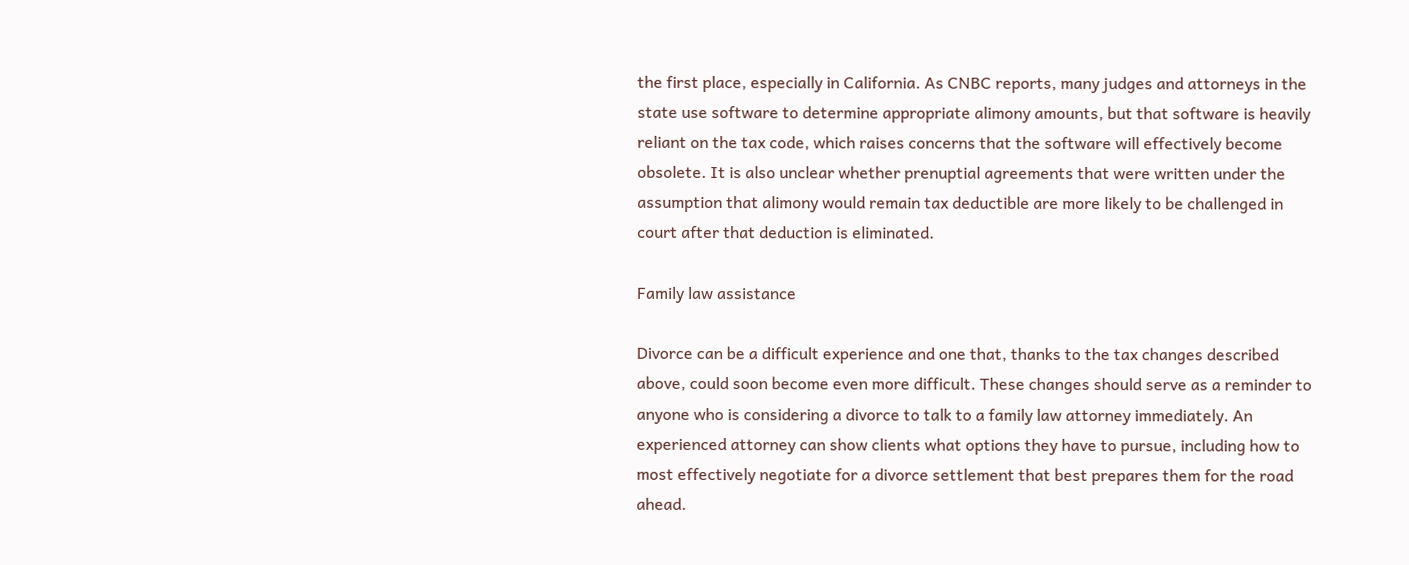the first place, especially in California. As CNBC reports, many judges and attorneys in the state use software to determine appropriate alimony amounts, but that software is heavily reliant on the tax code, which raises concerns that the software will effectively become obsolete. It is also unclear whether prenuptial agreements that were written under the assumption that alimony would remain tax deductible are more likely to be challenged in court after that deduction is eliminated.

Family law assistance

Divorce can be a difficult experience and one that, thanks to the tax changes described above, could soon become even more difficult. These changes should serve as a reminder to anyone who is considering a divorce to talk to a family law attorney immediately. An experienced attorney can show clients what options they have to pursue, including how to most effectively negotiate for a divorce settlement that best prepares them for the road ahead.